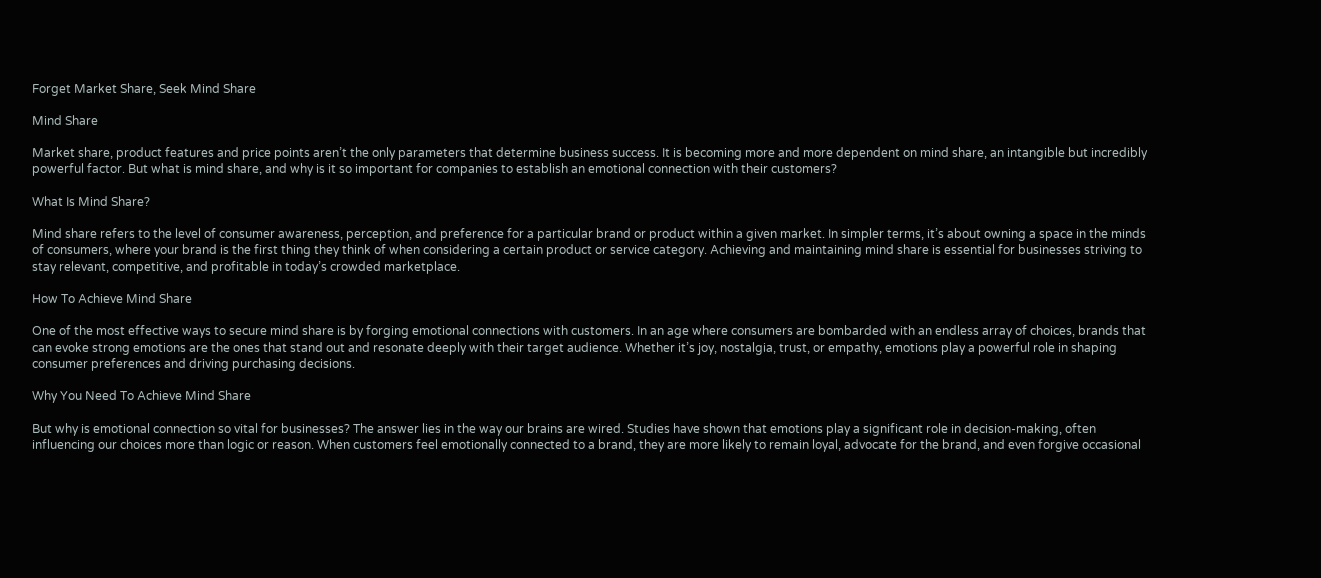Forget Market Share, Seek Mind Share

Mind Share

Market share, product features and price points aren’t the only parameters that determine business success. It is becoming more and more dependent on mind share, an intangible but incredibly powerful factor. But what is mind share, and why is it so important for companies to establish an emotional connection with their customers?

What Is Mind Share?

Mind share refers to the level of consumer awareness, perception, and preference for a particular brand or product within a given market. In simpler terms, it’s about owning a space in the minds of consumers, where your brand is the first thing they think of when considering a certain product or service category. Achieving and maintaining mind share is essential for businesses striving to stay relevant, competitive, and profitable in today’s crowded marketplace.

How To Achieve Mind Share

One of the most effective ways to secure mind share is by forging emotional connections with customers. In an age where consumers are bombarded with an endless array of choices, brands that can evoke strong emotions are the ones that stand out and resonate deeply with their target audience. Whether it’s joy, nostalgia, trust, or empathy, emotions play a powerful role in shaping consumer preferences and driving purchasing decisions.

Why You Need To Achieve Mind Share

But why is emotional connection so vital for businesses? The answer lies in the way our brains are wired. Studies have shown that emotions play a significant role in decision-making, often influencing our choices more than logic or reason. When customers feel emotionally connected to a brand, they are more likely to remain loyal, advocate for the brand, and even forgive occasional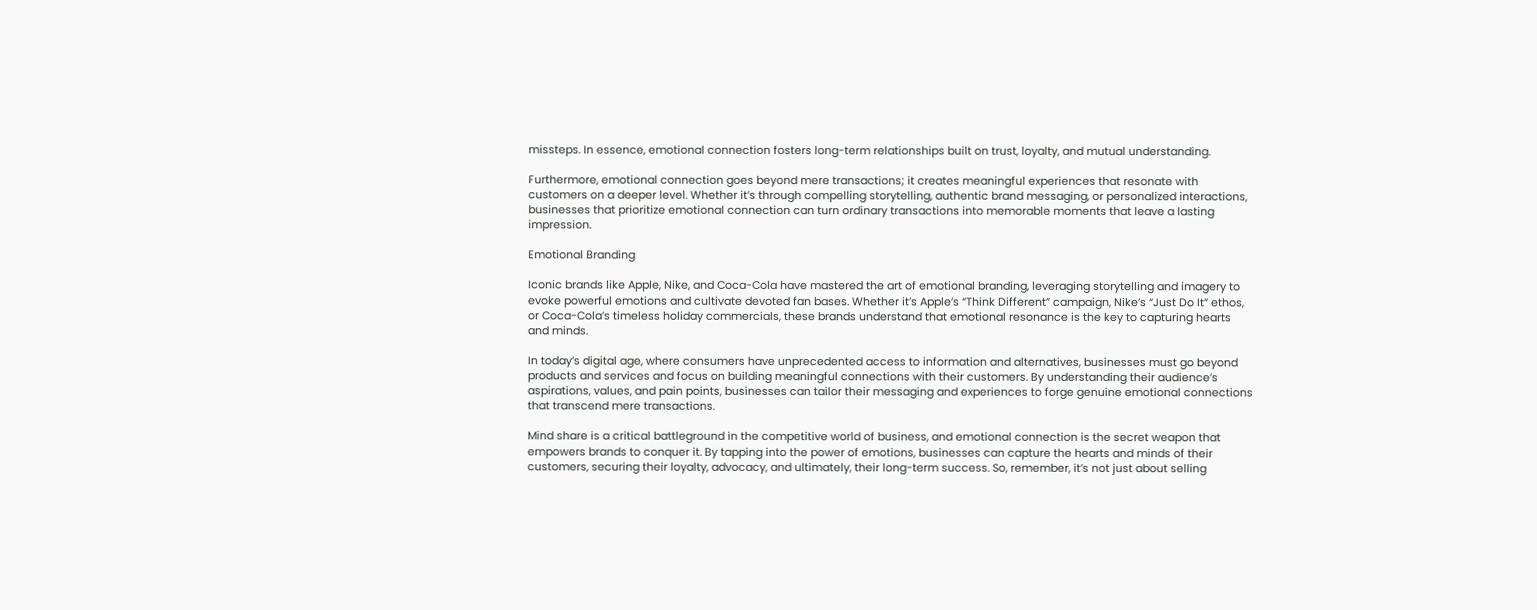missteps. In essence, emotional connection fosters long-term relationships built on trust, loyalty, and mutual understanding.

Furthermore, emotional connection goes beyond mere transactions; it creates meaningful experiences that resonate with customers on a deeper level. Whether it’s through compelling storytelling, authentic brand messaging, or personalized interactions, businesses that prioritize emotional connection can turn ordinary transactions into memorable moments that leave a lasting impression.

Emotional Branding

Iconic brands like Apple, Nike, and Coca-Cola have mastered the art of emotional branding, leveraging storytelling and imagery to evoke powerful emotions and cultivate devoted fan bases. Whether it’s Apple’s “Think Different” campaign, Nike’s “Just Do It” ethos, or Coca-Cola’s timeless holiday commercials, these brands understand that emotional resonance is the key to capturing hearts and minds.

In today’s digital age, where consumers have unprecedented access to information and alternatives, businesses must go beyond products and services and focus on building meaningful connections with their customers. By understanding their audience’s aspirations, values, and pain points, businesses can tailor their messaging and experiences to forge genuine emotional connections that transcend mere transactions.

Mind share is a critical battleground in the competitive world of business, and emotional connection is the secret weapon that empowers brands to conquer it. By tapping into the power of emotions, businesses can capture the hearts and minds of their customers, securing their loyalty, advocacy, and ultimately, their long-term success. So, remember, it’s not just about selling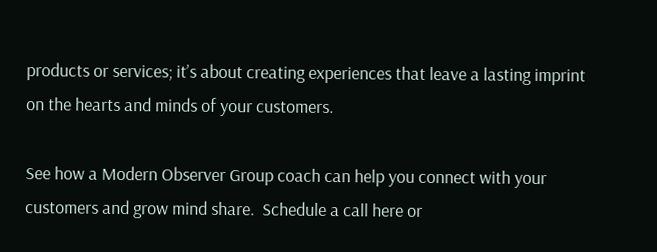products or services; it’s about creating experiences that leave a lasting imprint on the hearts and minds of your customers.

See how a Modern Observer Group coach can help you connect with your customers and grow mind share.  Schedule a call here or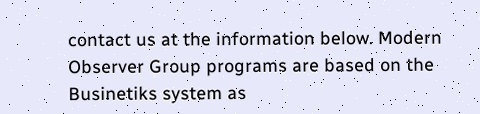contact us at the information below. Modern Observer Group programs are based on the Businetiks system as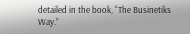detailed in the book, “The Businetiks Way.”